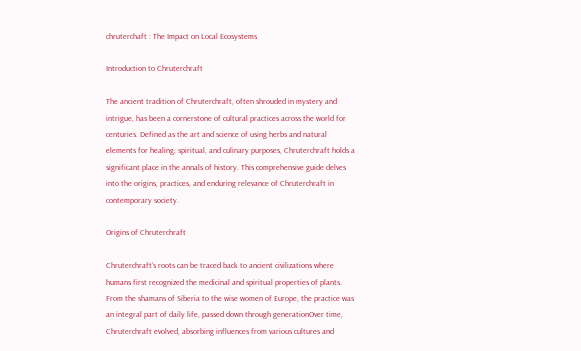chruterchaft : The Impact on Local Ecosystems

Introduction to Chruterchraft

The ancient tradition of Chruterchraft, often shrouded in mystery and intrigue, has been a cornerstone of cultural practices across the world for centuries. Defined as the art and science of using herbs and natural elements for healing, spiritual, and culinary purposes, Chruterchraft holds a significant place in the annals of history. This comprehensive guide delves into the origins, practices, and enduring relevance of Chruterchraft in contemporary society.

Origins of Chruterchraft

Chruterchraft’s roots can be traced back to ancient civilizations where humans first recognized the medicinal and spiritual properties of plants. From the shamans of Siberia to the wise women of Europe, the practice was an integral part of daily life, passed down through generationOver time, Chruterchraft evolved, absorbing influences from various cultures and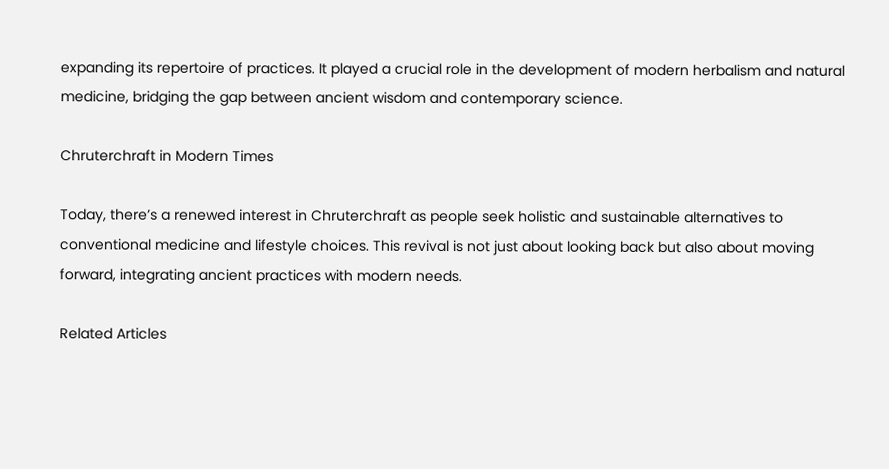expanding its repertoire of practices. It played a crucial role in the development of modern herbalism and natural medicine, bridging the gap between ancient wisdom and contemporary science.

Chruterchraft in Modern Times

Today, there’s a renewed interest in Chruterchraft as people seek holistic and sustainable alternatives to conventional medicine and lifestyle choices. This revival is not just about looking back but also about moving forward, integrating ancient practices with modern needs.

Related Articles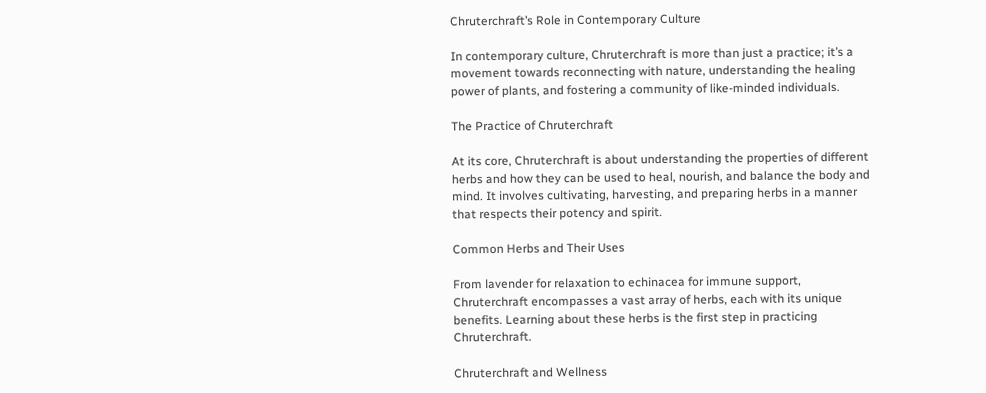Chruterchraft’s Role in Contemporary Culture

In contemporary culture, Chruterchraft is more than just a practice; it’s a movement towards reconnecting with nature, understanding the healing power of plants, and fostering a community of like-minded individuals.

The Practice of Chruterchraft

At its core, Chruterchraft is about understanding the properties of different herbs and how they can be used to heal, nourish, and balance the body and mind. It involves cultivating, harvesting, and preparing herbs in a manner that respects their potency and spirit.

Common Herbs and Their Uses

From lavender for relaxation to echinacea for immune support, Chruterchraft encompasses a vast array of herbs, each with its unique benefits. Learning about these herbs is the first step in practicing Chruterchraft.

Chruterchraft and Wellness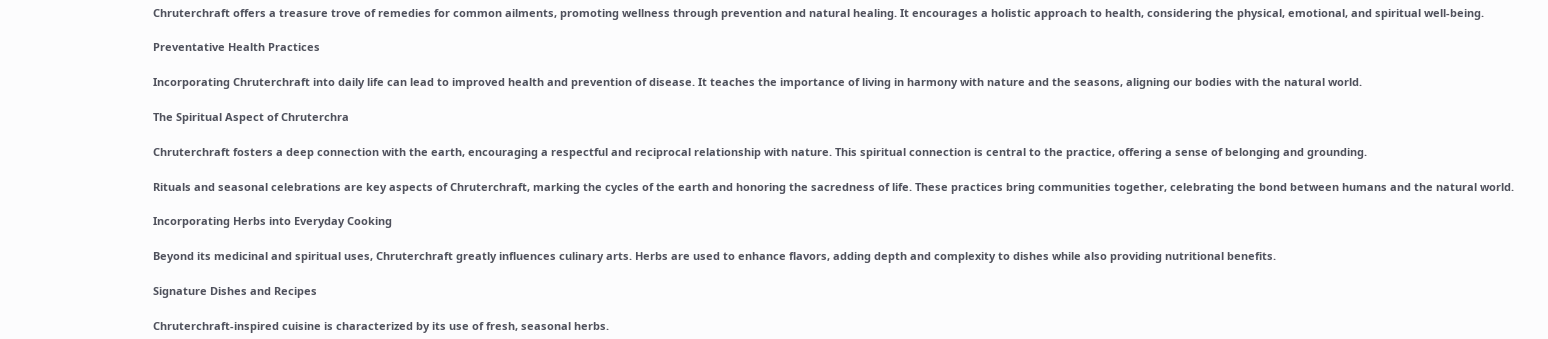Chruterchraft offers a treasure trove of remedies for common ailments, promoting wellness through prevention and natural healing. It encourages a holistic approach to health, considering the physical, emotional, and spiritual well-being.

Preventative Health Practices

Incorporating Chruterchraft into daily life can lead to improved health and prevention of disease. It teaches the importance of living in harmony with nature and the seasons, aligning our bodies with the natural world.

The Spiritual Aspect of Chruterchra

Chruterchraft fosters a deep connection with the earth, encouraging a respectful and reciprocal relationship with nature. This spiritual connection is central to the practice, offering a sense of belonging and grounding.

Rituals and seasonal celebrations are key aspects of Chruterchraft, marking the cycles of the earth and honoring the sacredness of life. These practices bring communities together, celebrating the bond between humans and the natural world.

Incorporating Herbs into Everyday Cooking

Beyond its medicinal and spiritual uses, Chruterchraft greatly influences culinary arts. Herbs are used to enhance flavors, adding depth and complexity to dishes while also providing nutritional benefits.

Signature Dishes and Recipes

Chruterchraft-inspired cuisine is characterized by its use of fresh, seasonal herbs.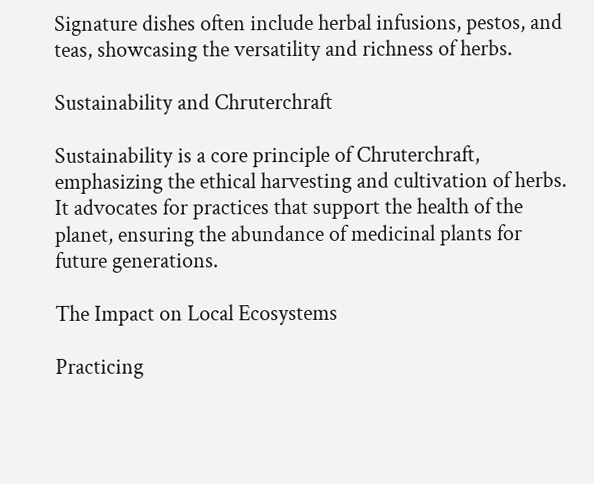Signature dishes often include herbal infusions, pestos, and teas, showcasing the versatility and richness of herbs.

Sustainability and Chruterchraft

Sustainability is a core principle of Chruterchraft, emphasizing the ethical harvesting and cultivation of herbs. It advocates for practices that support the health of the planet, ensuring the abundance of medicinal plants for future generations.

The Impact on Local Ecosystems

Practicing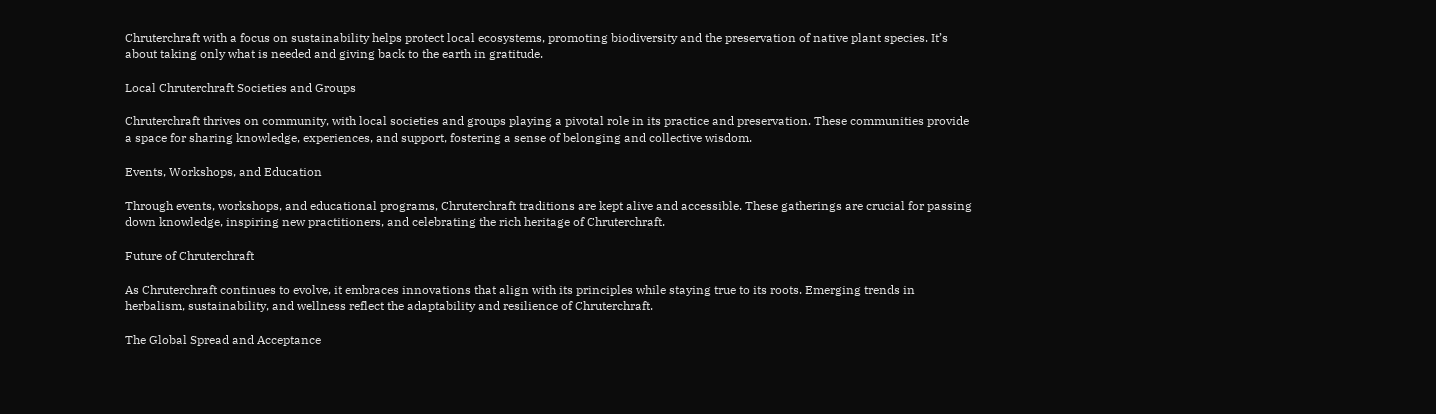Chruterchraft with a focus on sustainability helps protect local ecosystems, promoting biodiversity and the preservation of native plant species. It’s about taking only what is needed and giving back to the earth in gratitude.

Local Chruterchraft Societies and Groups

Chruterchraft thrives on community, with local societies and groups playing a pivotal role in its practice and preservation. These communities provide a space for sharing knowledge, experiences, and support, fostering a sense of belonging and collective wisdom.

Events, Workshops, and Education

Through events, workshops, and educational programs, Chruterchraft traditions are kept alive and accessible. These gatherings are crucial for passing down knowledge, inspiring new practitioners, and celebrating the rich heritage of Chruterchraft.

Future of Chruterchraft

As Chruterchraft continues to evolve, it embraces innovations that align with its principles while staying true to its roots. Emerging trends in herbalism, sustainability, and wellness reflect the adaptability and resilience of Chruterchraft.

The Global Spread and Acceptance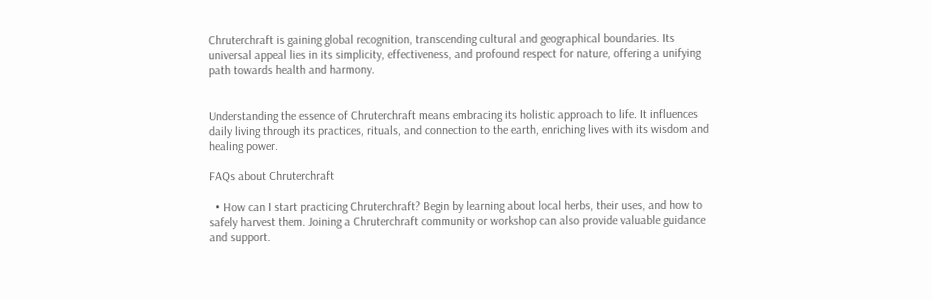Chruterchraft is gaining global recognition, transcending cultural and geographical boundaries. Its universal appeal lies in its simplicity, effectiveness, and profound respect for nature, offering a unifying path towards health and harmony.


Understanding the essence of Chruterchraft means embracing its holistic approach to life. It influences daily living through its practices, rituals, and connection to the earth, enriching lives with its wisdom and healing power.

FAQs about Chruterchraft

  • How can I start practicing Chruterchraft? Begin by learning about local herbs, their uses, and how to safely harvest them. Joining a Chruterchraft community or workshop can also provide valuable guidance and support.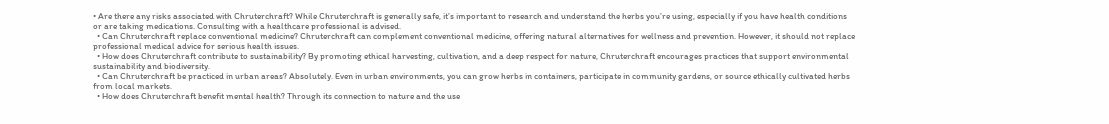• Are there any risks associated with Chruterchraft? While Chruterchraft is generally safe, it’s important to research and understand the herbs you’re using, especially if you have health conditions or are taking medications. Consulting with a healthcare professional is advised.
  • Can Chruterchraft replace conventional medicine? Chruterchraft can complement conventional medicine, offering natural alternatives for wellness and prevention. However, it should not replace professional medical advice for serious health issues.
  • How does Chruterchraft contribute to sustainability? By promoting ethical harvesting, cultivation, and a deep respect for nature, Chruterchraft encourages practices that support environmental sustainability and biodiversity.
  • Can Chruterchraft be practiced in urban areas? Absolutely. Even in urban environments, you can grow herbs in containers, participate in community gardens, or source ethically cultivated herbs from local markets.
  • How does Chruterchraft benefit mental health? Through its connection to nature and the use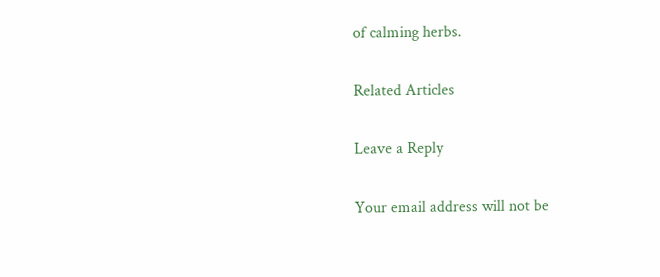of calming herbs.

Related Articles

Leave a Reply

Your email address will not be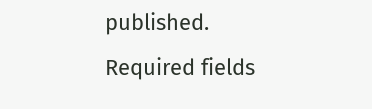published. Required fields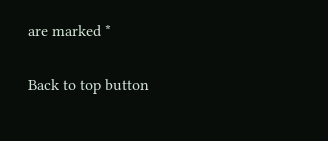are marked *

Back to top button